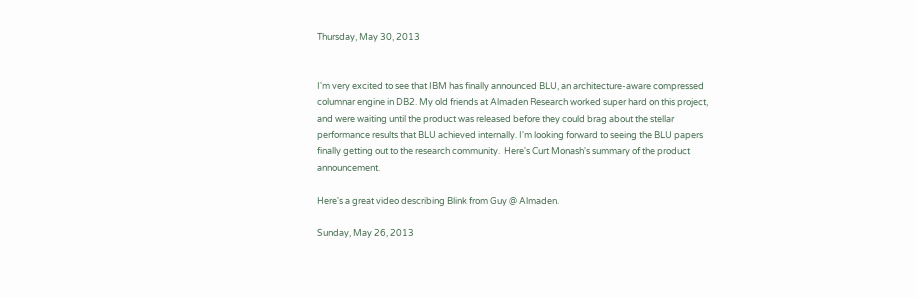Thursday, May 30, 2013


I'm very excited to see that IBM has finally announced BLU, an architecture-aware compressed columnar engine in DB2. My old friends at Almaden Research worked super hard on this project, and were waiting until the product was released before they could brag about the stellar performance results that BLU achieved internally. I'm looking forward to seeing the BLU papers finally getting out to the research community.  Here's Curt Monash's summary of the product announcement.

Here's a great video describing Blink from Guy @ Almaden.

Sunday, May 26, 2013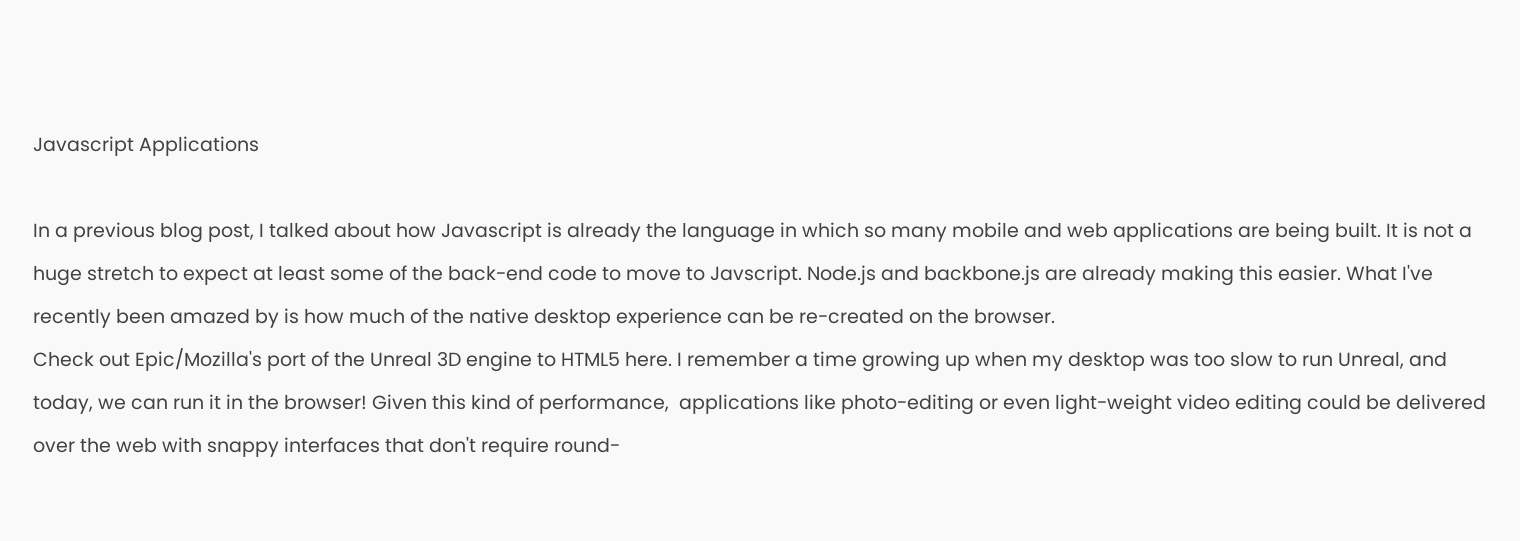Javascript Applications

In a previous blog post, I talked about how Javascript is already the language in which so many mobile and web applications are being built. It is not a huge stretch to expect at least some of the back-end code to move to Javscript. Node.js and backbone.js are already making this easier. What I've recently been amazed by is how much of the native desktop experience can be re-created on the browser.
Check out Epic/Mozilla's port of the Unreal 3D engine to HTML5 here. I remember a time growing up when my desktop was too slow to run Unreal, and today, we can run it in the browser! Given this kind of performance,  applications like photo-editing or even light-weight video editing could be delivered over the web with snappy interfaces that don't require round-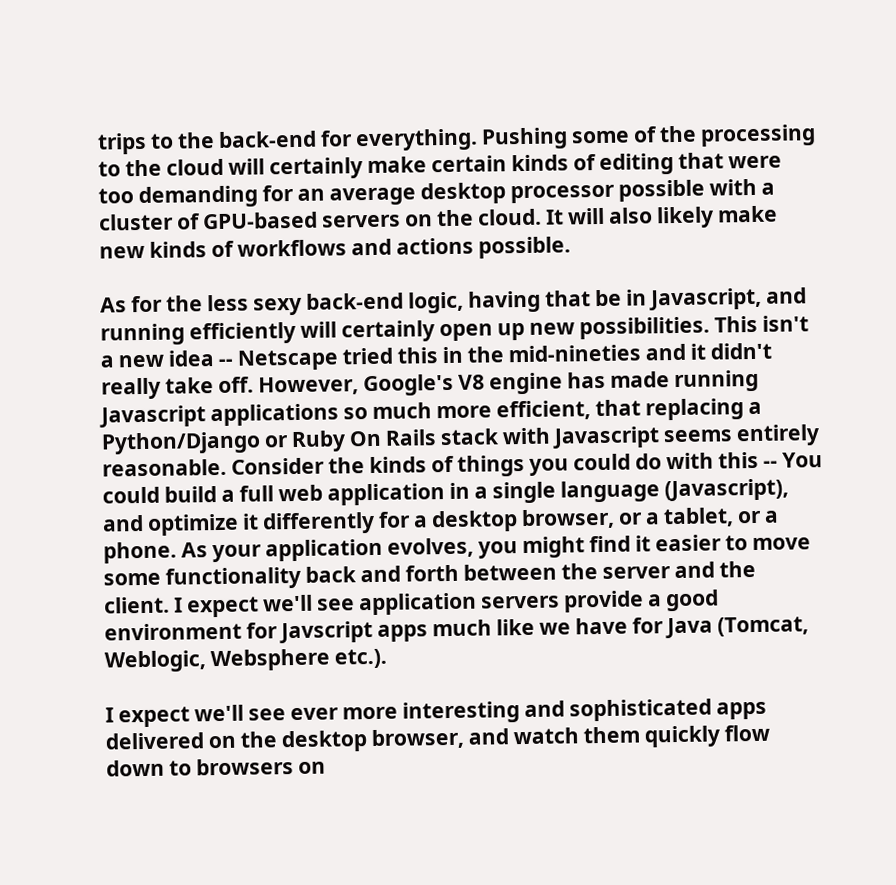trips to the back-end for everything. Pushing some of the processing to the cloud will certainly make certain kinds of editing that were too demanding for an average desktop processor possible with a cluster of GPU-based servers on the cloud. It will also likely make new kinds of workflows and actions possible.

As for the less sexy back-end logic, having that be in Javascript, and running efficiently will certainly open up new possibilities. This isn't a new idea -- Netscape tried this in the mid-nineties and it didn't really take off. However, Google's V8 engine has made running Javascript applications so much more efficient, that replacing a Python/Django or Ruby On Rails stack with Javascript seems entirely reasonable. Consider the kinds of things you could do with this -- You could build a full web application in a single language (Javascript), and optimize it differently for a desktop browser, or a tablet, or a phone. As your application evolves, you might find it easier to move some functionality back and forth between the server and the client. I expect we'll see application servers provide a good environment for Javscript apps much like we have for Java (Tomcat, Weblogic, Websphere etc.).

I expect we'll see ever more interesting and sophisticated apps delivered on the desktop browser, and watch them quickly flow down to browsers on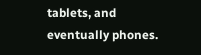tablets, and eventually phones.